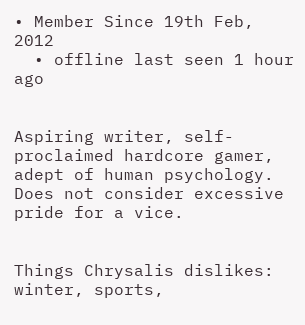• Member Since 19th Feb, 2012
  • offline last seen 1 hour ago


Aspiring writer, self-proclaimed hardcore gamer, adept of human psychology. Does not consider excessive pride for a vice.


Things Chrysalis dislikes: winter, sports,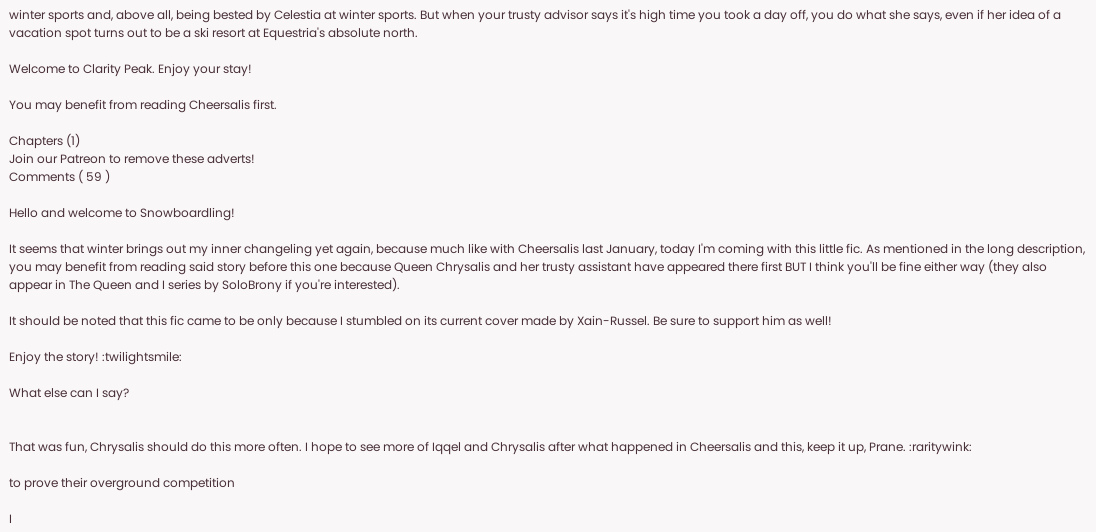winter sports and, above all, being bested by Celestia at winter sports. But when your trusty advisor says it's high time you took a day off, you do what she says, even if her idea of a vacation spot turns out to be a ski resort at Equestria's absolute north.

Welcome to Clarity Peak. Enjoy your stay!

You may benefit from reading Cheersalis first.

Chapters (1)
Join our Patreon to remove these adverts!
Comments ( 59 )

Hello and welcome to Snowboardling!

It seems that winter brings out my inner changeling yet again, because much like with Cheersalis last January, today I'm coming with this little fic. As mentioned in the long description, you may benefit from reading said story before this one because Queen Chrysalis and her trusty assistant have appeared there first BUT I think you'll be fine either way (they also appear in The Queen and I series by SoloBrony if you're interested).

It should be noted that this fic came to be only because I stumbled on its current cover made by Xain-Russel. Be sure to support him as well!

Enjoy the story! :twilightsmile:

What else can I say?


That was fun, Chrysalis should do this more often. I hope to see more of Iqqel and Chrysalis after what happened in Cheersalis and this, keep it up, Prane. :raritywink:

to prove their overground competition

I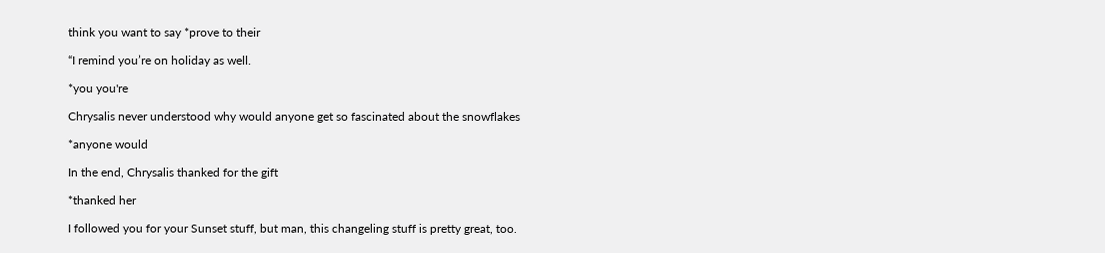think you want to say *prove to their

“I remind you’re on holiday as well.

*you you're

Chrysalis never understood why would anyone get so fascinated about the snowflakes

*anyone would

In the end, Chrysalis thanked for the gift

*thanked her

I followed you for your Sunset stuff, but man, this changeling stuff is pretty great, too.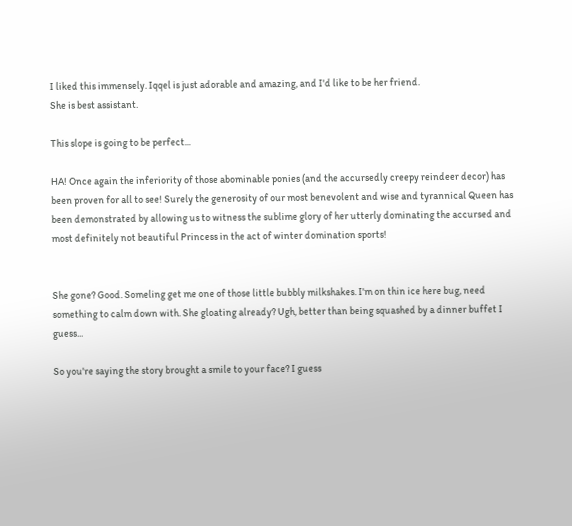I liked this immensely. Iqqel is just adorable and amazing, and I'd like to be her friend.
She is best assistant.

This slope is going to be perfect...

HA! Once again the inferiority of those abominable ponies (and the accursedly creepy reindeer decor) has been proven for all to see! Surely the generosity of our most benevolent and wise and tyrannical Queen has been demonstrated by allowing us to witness the sublime glory of her utterly dominating the accursed and most definitely not beautiful Princess in the act of winter domination sports!


She gone? Good. Someling get me one of those little bubbly milkshakes. I'm on thin ice here bug, need something to calm down with. She gloating already? Ugh, better than being squashed by a dinner buffet I guess...

So you're saying the story brought a smile to your face? I guess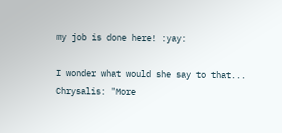my job is done here! :yay:

I wonder what would she say to that...
Chrysalis: "More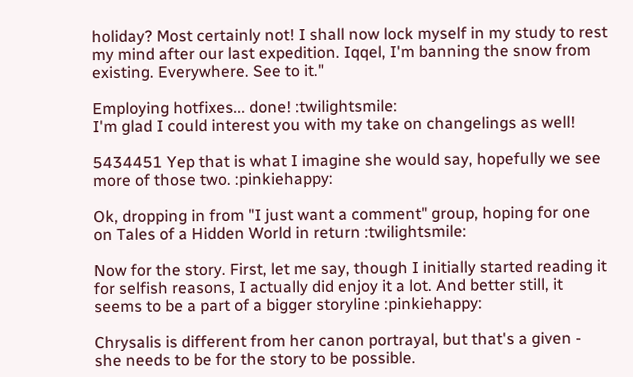holiday? Most certainly not! I shall now lock myself in my study to rest my mind after our last expedition. Iqqel, I'm banning the snow from existing. Everywhere. See to it."

Employing hotfixes... done! :twilightsmile:
I'm glad I could interest you with my take on changelings as well!

5434451 Yep that is what I imagine she would say, hopefully we see more of those two. :pinkiehappy:

Ok, dropping in from "I just want a comment" group, hoping for one on Tales of a Hidden World in return :twilightsmile:

Now for the story. First, let me say, though I initially started reading it for selfish reasons, I actually did enjoy it a lot. And better still, it seems to be a part of a bigger storyline :pinkiehappy:

Chrysalis is different from her canon portrayal, but that's a given - she needs to be for the story to be possible.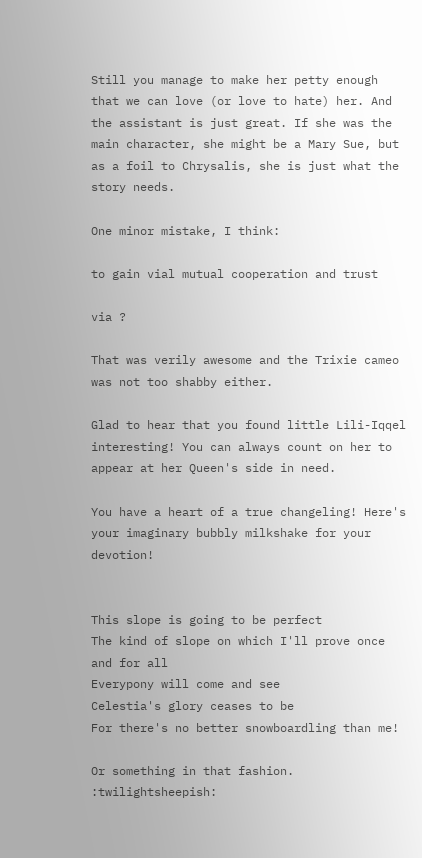Still you manage to make her petty enough that we can love (or love to hate) her. And the assistant is just great. If she was the main character, she might be a Mary Sue, but as a foil to Chrysalis, she is just what the story needs.

One minor mistake, I think:

to gain vial mutual cooperation and trust

via ?

That was verily awesome and the Trixie cameo was not too shabby either.

Glad to hear that you found little Lili-Iqqel interesting! You can always count on her to appear at her Queen's side in need.

You have a heart of a true changeling! Here's your imaginary bubbly milkshake for your devotion!


This slope is going to be perfect
The kind of slope on which I'll prove once and for all
Everypony will come and see
Celestia's glory ceases to be
For there's no better snowboardling than me!

Or something in that fashion. :twilightsheepish: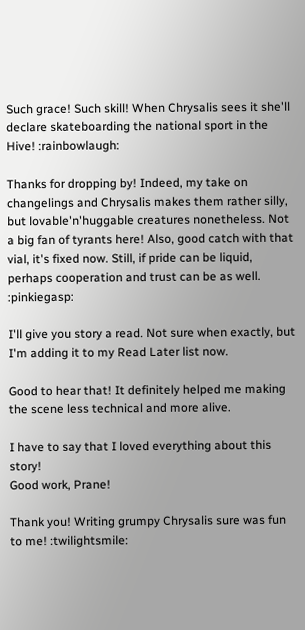Such grace! Such skill! When Chrysalis sees it she'll declare skateboarding the national sport in the Hive! :rainbowlaugh:

Thanks for dropping by! Indeed, my take on changelings and Chrysalis makes them rather silly, but lovable'n'huggable creatures nonetheless. Not a big fan of tyrants here! Also, good catch with that vial, it's fixed now. Still, if pride can be liquid, perhaps cooperation and trust can be as well. :pinkiegasp:

I'll give you story a read. Not sure when exactly, but I'm adding it to my Read Later list now.

Good to hear that! It definitely helped me making the scene less technical and more alive.

I have to say that I loved everything about this story!
Good work, Prane!

Thank you! Writing grumpy Chrysalis sure was fun to me! :twilightsmile: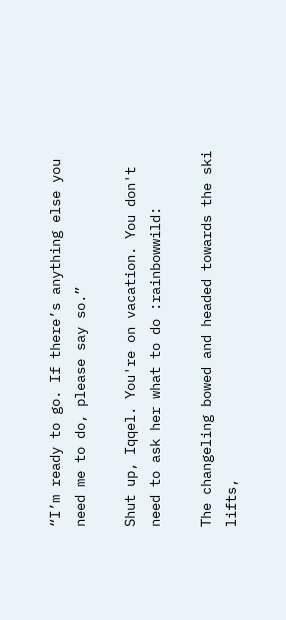“I’m ready to go. If there’s anything else you need me to do, please say so.”

Shut up, Iqqel. You're on vacation. You don't need to ask her what to do :rainbowwild:

The changeling bowed and headed towards the ski lifts,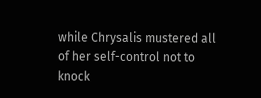while Chrysalis mustered all of her self-control not to knock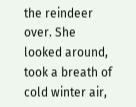the reindeer over. She looked around, took a breath of cold winter air,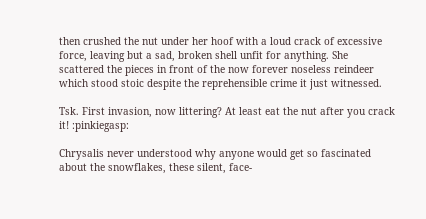then crushed the nut under her hoof with a loud crack of excessive force, leaving but a sad, broken shell unfit for anything. She scattered the pieces in front of the now forever noseless reindeer which stood stoic despite the reprehensible crime it just witnessed.

Tsk. First invasion, now littering? At least eat the nut after you crack it! :pinkiegasp:

Chrysalis never understood why anyone would get so fascinated about the snowflakes, these silent, face-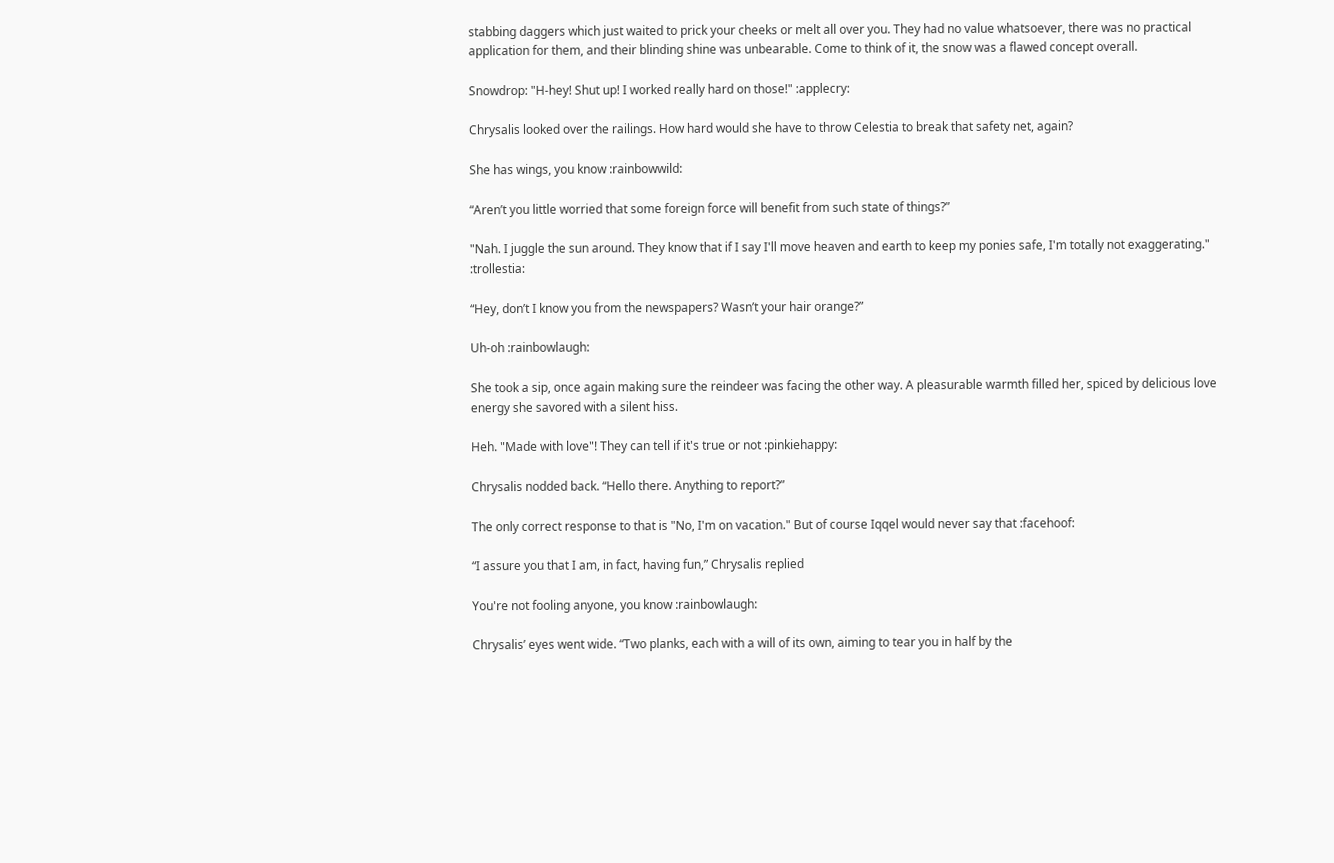stabbing daggers which just waited to prick your cheeks or melt all over you. They had no value whatsoever, there was no practical application for them, and their blinding shine was unbearable. Come to think of it, the snow was a flawed concept overall.

Snowdrop: "H-hey! Shut up! I worked really hard on those!" :applecry:

Chrysalis looked over the railings. How hard would she have to throw Celestia to break that safety net, again?

She has wings, you know :rainbowwild:

“Aren’t you little worried that some foreign force will benefit from such state of things?”

"Nah. I juggle the sun around. They know that if I say I'll move heaven and earth to keep my ponies safe, I'm totally not exaggerating." :trollestia:

“Hey, don’t I know you from the newspapers? Wasn’t your hair orange?”

Uh-oh :rainbowlaugh:

She took a sip, once again making sure the reindeer was facing the other way. A pleasurable warmth filled her, spiced by delicious love energy she savored with a silent hiss.

Heh. "Made with love"! They can tell if it's true or not :pinkiehappy:

Chrysalis nodded back. “Hello there. Anything to report?”

The only correct response to that is "No, I'm on vacation." But of course Iqqel would never say that :facehoof:

“I assure you that I am, in fact, having fun,” Chrysalis replied

You're not fooling anyone, you know :rainbowlaugh:

Chrysalis’ eyes went wide. “Two planks, each with a will of its own, aiming to tear you in half by the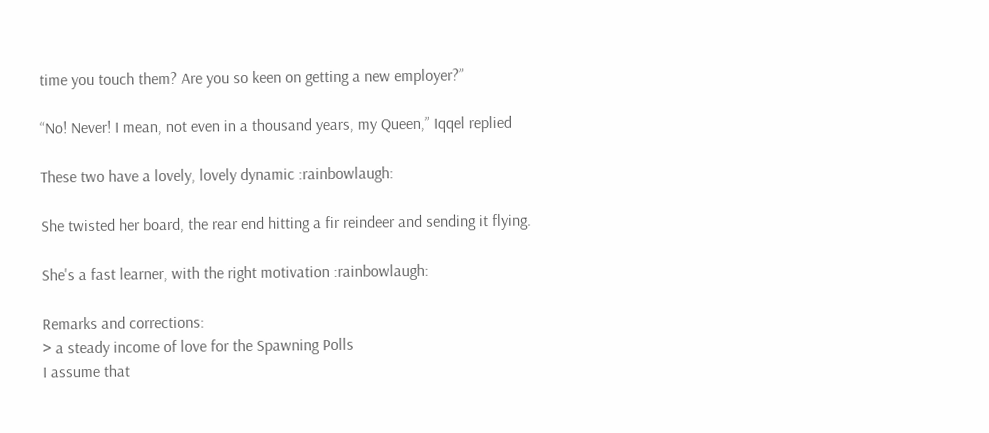time you touch them? Are you so keen on getting a new employer?”

“No! Never! I mean, not even in a thousand years, my Queen,” Iqqel replied

These two have a lovely, lovely dynamic :rainbowlaugh:

She twisted her board, the rear end hitting a fir reindeer and sending it flying.

She's a fast learner, with the right motivation :rainbowlaugh:

Remarks and corrections:
> a steady income of love for the Spawning Polls
I assume that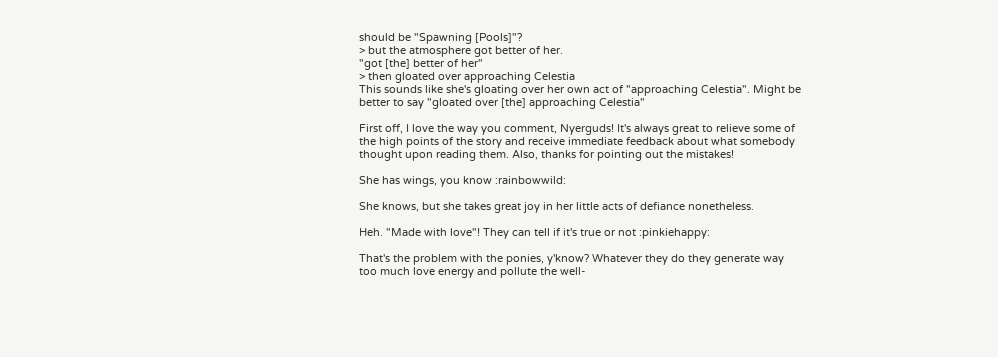should be "Spawning [Pools]"?
> but the atmosphere got better of her.
"got [the] better of her"
> then gloated over approaching Celestia
This sounds like she's gloating over her own act of "approaching Celestia". Might be better to say "gloated over [the] approaching Celestia"

First off, I love the way you comment, Nyerguds! It's always great to relieve some of the high points of the story and receive immediate feedback about what somebody thought upon reading them. Also, thanks for pointing out the mistakes!

She has wings, you know :rainbowwild:

She knows, but she takes great joy in her little acts of defiance nonetheless.

Heh. "Made with love"! They can tell if it's true or not :pinkiehappy:

That's the problem with the ponies, y'know? Whatever they do they generate way too much love energy and pollute the well-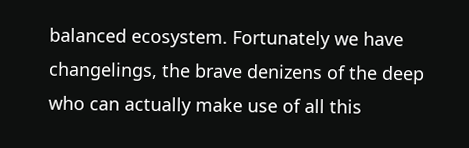balanced ecosystem. Fortunately we have changelings, the brave denizens of the deep who can actually make use of all this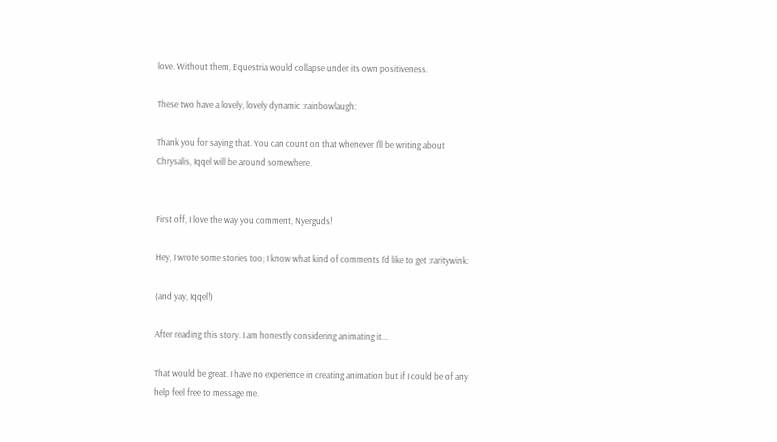love. Without them, Equestria would collapse under its own positiveness.

These two have a lovely, lovely dynamic :rainbowlaugh:

Thank you for saying that. You can count on that whenever I'll be writing about Chrysalis, Iqqel will be around somewhere.


First off, I love the way you comment, Nyerguds!

Hey, I wrote some stories too; I know what kind of comments I'd like to get :raritywink:

(and yay, Iqqel!)

After reading this story. I am honestly considering animating it...

That would be great. I have no experience in creating animation but if I could be of any help feel free to message me.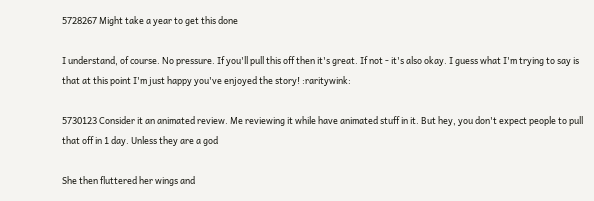5728267 Might take a year to get this done

I understand, of course. No pressure. If you'll pull this off then it's great. If not - it's also okay. I guess what I'm trying to say is that at this point I'm just happy you've enjoyed the story! :raritywink:

5730123 Consider it an animated review. Me reviewing it while have animated stuff in it. But hey, you don't expect people to pull that off in 1 day. Unless they are a god

She then fluttered her wings and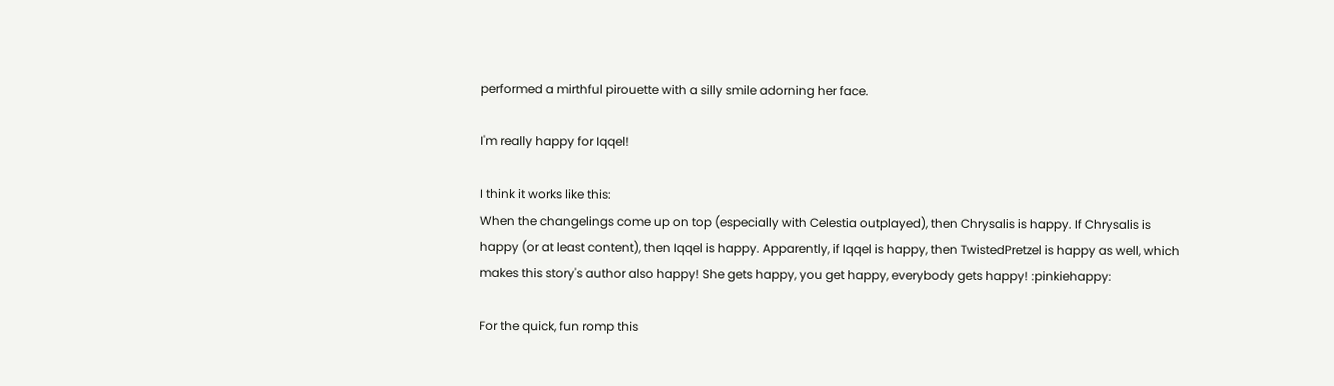performed a mirthful pirouette with a silly smile adorning her face.

I'm really happy for Iqqel!

I think it works like this:
When the changelings come up on top (especially with Celestia outplayed), then Chrysalis is happy. If Chrysalis is happy (or at least content), then Iqqel is happy. Apparently, if Iqqel is happy, then TwistedPretzel is happy as well, which makes this story's author also happy! She gets happy, you get happy, everybody gets happy! :pinkiehappy:

For the quick, fun romp this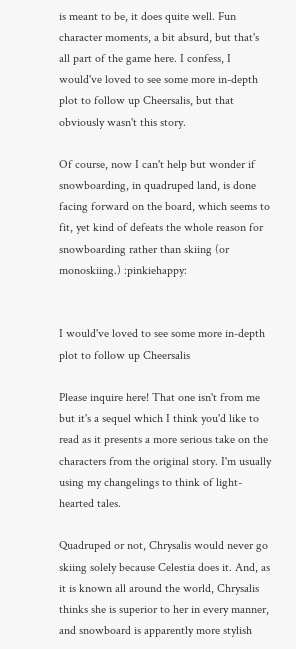is meant to be, it does quite well. Fun character moments, a bit absurd, but that's all part of the game here. I confess, I would've loved to see some more in-depth plot to follow up Cheersalis, but that obviously wasn't this story.

Of course, now I can't help but wonder if snowboarding, in quadruped land, is done facing forward on the board, which seems to fit, yet kind of defeats the whole reason for snowboarding rather than skiing (or monoskiing.) :pinkiehappy:


I would've loved to see some more in-depth plot to follow up Cheersalis

Please inquire here! That one isn't from me but it's a sequel which I think you'd like to read as it presents a more serious take on the characters from the original story. I'm usually using my changelings to think of light-hearted tales.

Quadruped or not, Chrysalis would never go skiing solely because Celestia does it. And, as it is known all around the world, Chrysalis thinks she is superior to her in every manner, and snowboard is apparently more stylish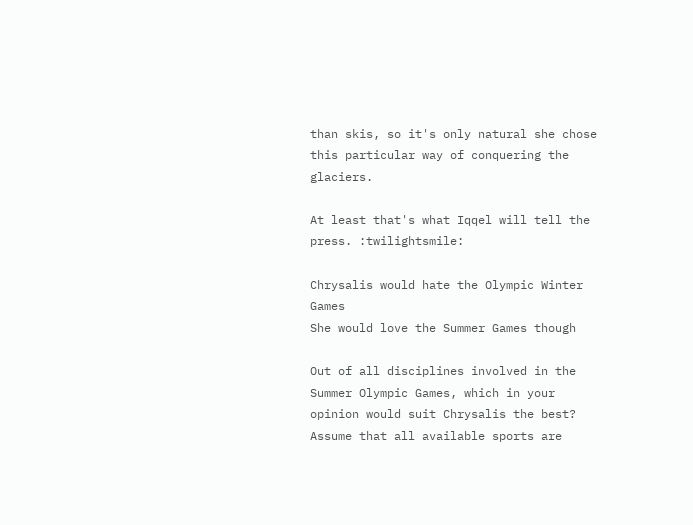than skis, so it's only natural she chose this particular way of conquering the glaciers.

At least that's what Iqqel will tell the press. :twilightsmile:

Chrysalis would hate the Olympic Winter Games
She would love the Summer Games though

Out of all disciplines involved in the Summer Olympic Games, which in your opinion would suit Chrysalis the best? Assume that all available sports are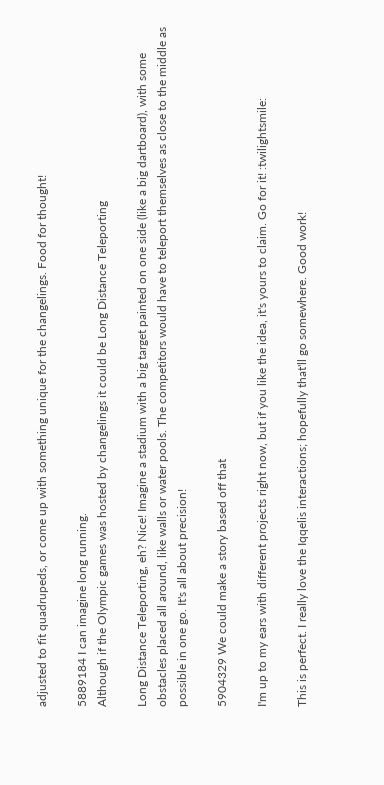adjusted to fit quadrupeds, or come up with something unique for the changelings. Food for thought!

5889184 I can imagine long running.
Although if the Olympic games was hosted by changelings it could be Long Distance Teleporting

Long Distance Teleporting, eh? Nice! Imagine a stadium with a big target painted on one side (like a big dartboard), with some obstacles placed all around, like walls or water pools. The competitors would have to teleport themselves as close to the middle as possible in one go. It's all about precision!

5904329 We could make a story based off that

I'm up to my ears with different projects right now, but if you like the idea, it's yours to claim. Go for it! :twilightsmile:

This is perfect. I really love the Iqqelis interactions; hopefully that'll go somewhere. Good work!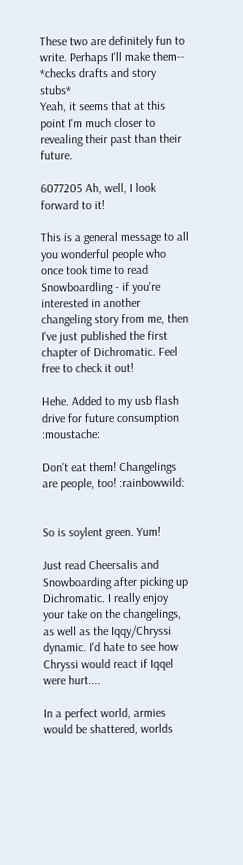These two are definitely fun to write. Perhaps I'll make them--
*checks drafts and story stubs*
Yeah, it seems that at this point I'm much closer to revealing their past than their future.

6077205 Ah, well, I look forward to it!

This is a general message to all you wonderful people who once took time to read Snowboardling - if you're interested in another changeling story from me, then I've just published the first chapter of Dichromatic. Feel free to check it out!

Hehe. Added to my usb flash drive for future consumption :moustache:

Don't eat them! Changelings are people, too! :rainbowwild:


So is soylent green. Yum!

Just read Cheersalis and Snowboarding after picking up Dichromatic. I really enjoy your take on the changelings, as well as the Iqqy/Chryssi dynamic. I'd hate to see how Chryssi would react if Iqqel were hurt....

In a perfect world, armies would be shattered, worlds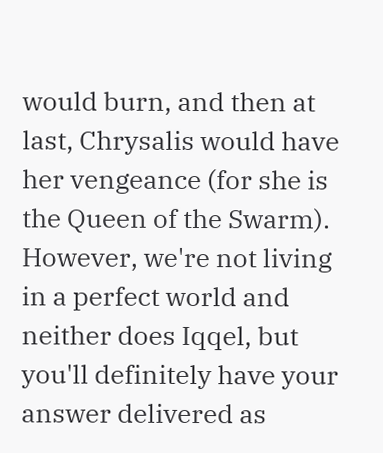would burn, and then at last, Chrysalis would have her vengeance (for she is the Queen of the Swarm). However, we're not living in a perfect world and neither does Iqqel, but you'll definitely have your answer delivered as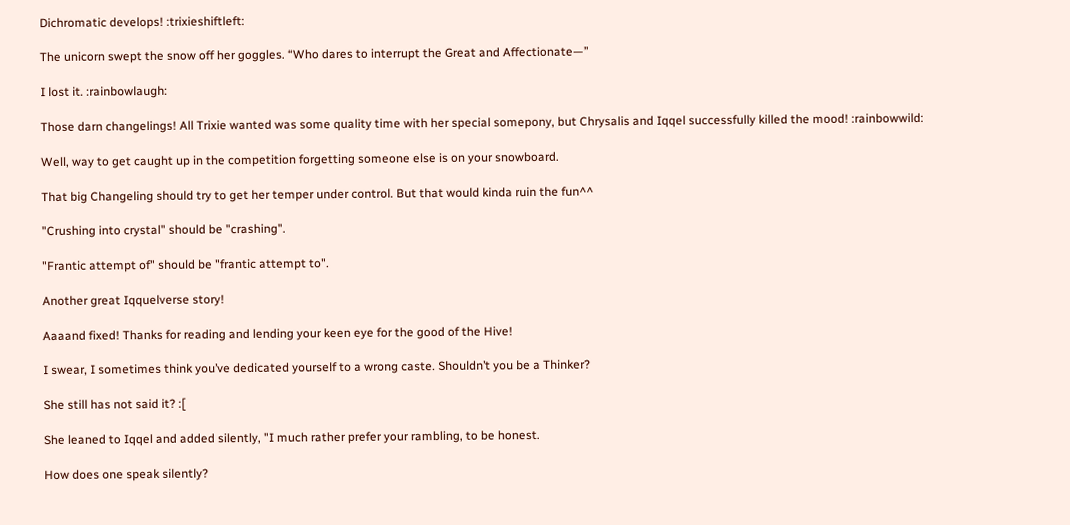Dichromatic develops! :trixieshiftleft:

The unicorn swept the snow off her goggles. “Who dares to interrupt the Great and Affectionate—”

I lost it. :rainbowlaugh:

Those darn changelings! All Trixie wanted was some quality time with her special somepony, but Chrysalis and Iqqel successfully killed the mood! :rainbowwild:

Well, way to get caught up in the competition forgetting someone else is on your snowboard.

That big Changeling should try to get her temper under control. But that would kinda ruin the fun^^

"Crushing into crystal" should be "crashing".

"Frantic attempt of" should be "frantic attempt to".

Another great Iqquelverse story!

Aaaand fixed! Thanks for reading and lending your keen eye for the good of the Hive!

I swear, I sometimes think you’ve dedicated yourself to a wrong caste. Shouldn’t you be a Thinker?

She still has not said it? :[

She leaned to Iqqel and added silently, "I much rather prefer your rambling, to be honest.

How does one speak silently?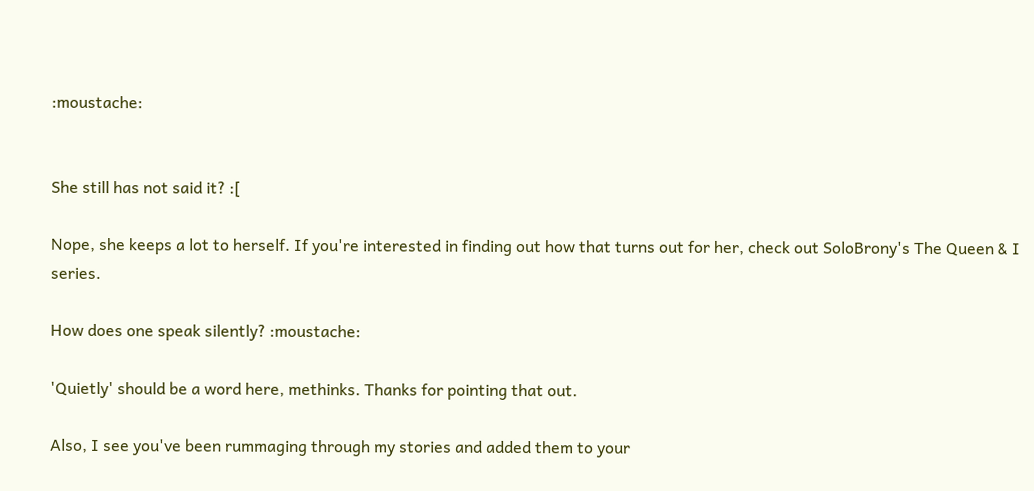:moustache:


She still has not said it? :[

Nope, she keeps a lot to herself. If you're interested in finding out how that turns out for her, check out SoloBrony's The Queen & I series.

How does one speak silently? :moustache:

'Quietly' should be a word here, methinks. Thanks for pointing that out.

Also, I see you've been rummaging through my stories and added them to your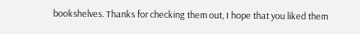bookshelves. Thanks for checking them out, I hope that you liked them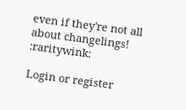even if they're not all about changelings! :raritywink:

Login or register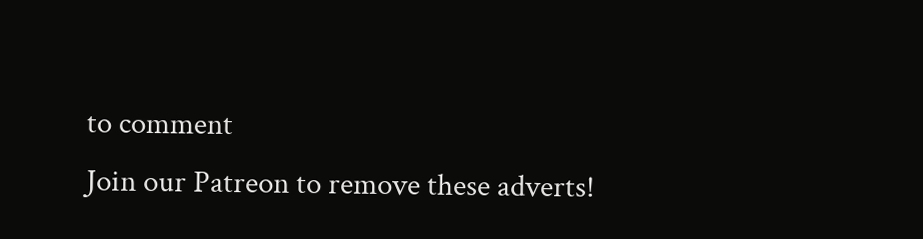to comment
Join our Patreon to remove these adverts!